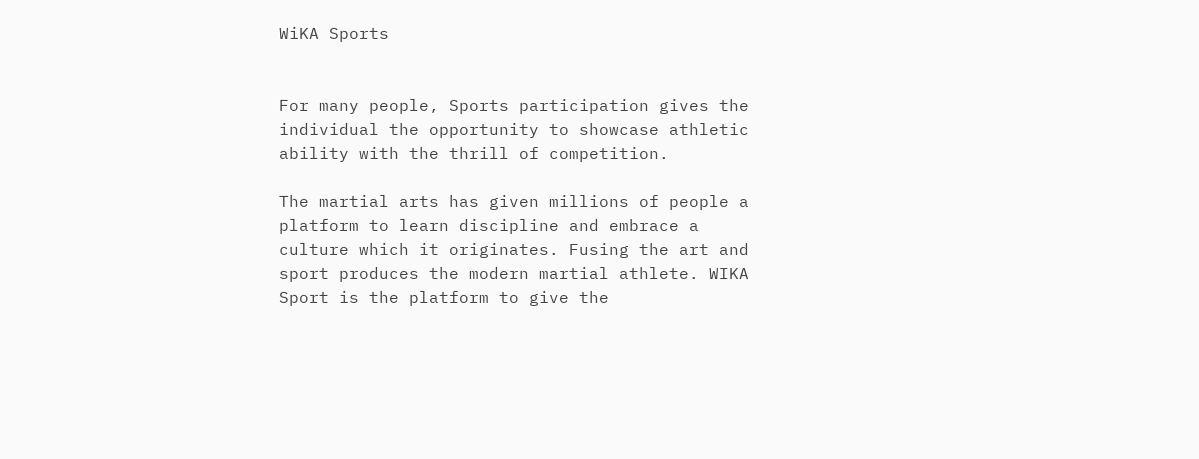WiKA Sports


For many people, Sports participation gives the individual the opportunity to showcase athletic ability with the thrill of competition.

The martial arts has given millions of people a platform to learn discipline and embrace a culture which it originates. Fusing the art and sport produces the modern martial athlete. WIKA Sport is the platform to give the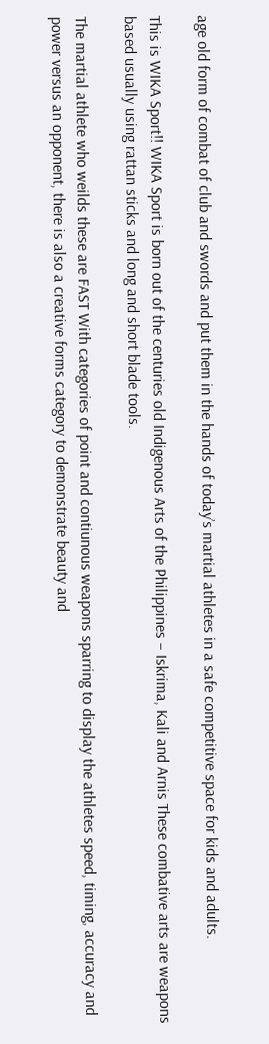age old form of combat of club and swords and put them in the hands of today’s martial athletes in a safe competitive space for kids and adults.

This is WIKA Sport!! WIKA Sport is born out of the centuries old Indigenous Arts of the Philippines – Iskrima, Kali and Arnis These combative arts are weapons based usually using rattan sticks and long and short blade tools.

The martial athlete who weilds these are FAST With categories of point and contiunous weapons sparring to display the athletes speed, timing, accuracy and power versus an opponent, there is also a creative forms category to demonstrate beauty and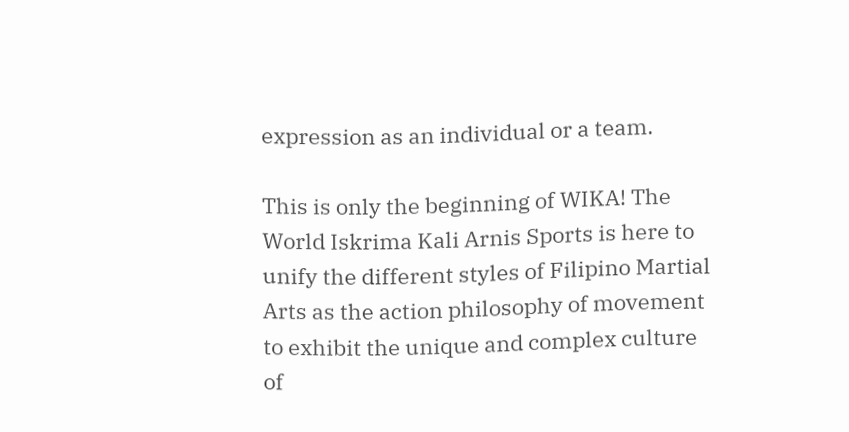expression as an individual or a team.

This is only the beginning of WIKA! The World Iskrima Kali Arnis Sports is here to unify the different styles of Filipino Martial Arts as the action philosophy of movement to exhibit the unique and complex culture of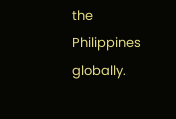the Philippines globally.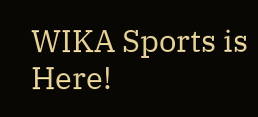WIKA Sports is Here!